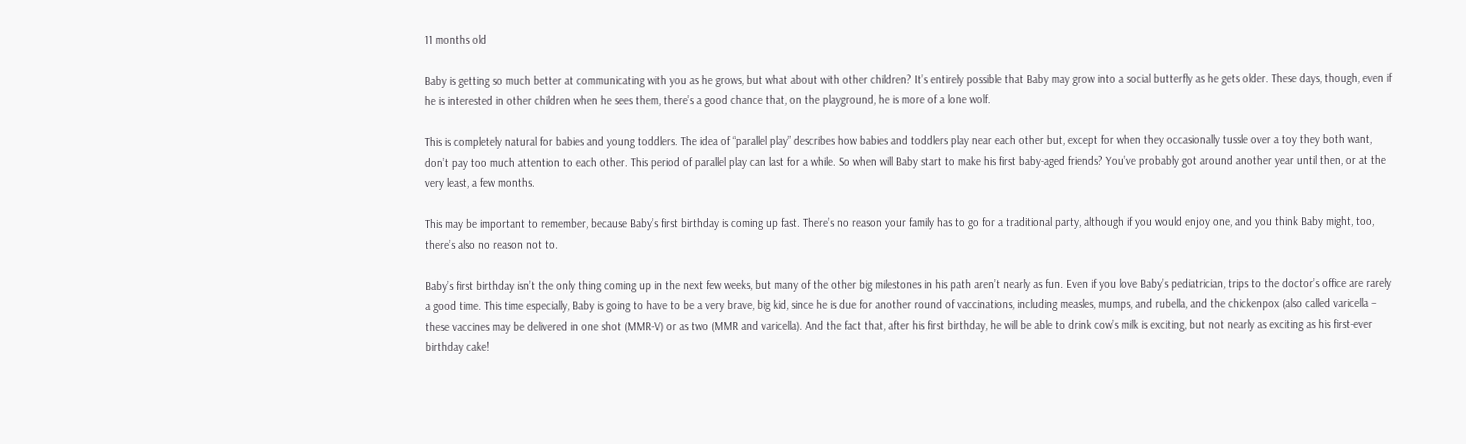11 months old

Baby is getting so much better at communicating with you as he grows, but what about with other children? It’s entirely possible that Baby may grow into a social butterfly as he gets older. These days, though, even if he is interested in other children when he sees them, there’s a good chance that, on the playground, he is more of a lone wolf.

This is completely natural for babies and young toddlers. The idea of “parallel play” describes how babies and toddlers play near each other but, except for when they occasionally tussle over a toy they both want, don’t pay too much attention to each other. This period of parallel play can last for a while. So when will Baby start to make his first baby-aged friends? You’ve probably got around another year until then, or at the very least, a few months.

This may be important to remember, because Baby’s first birthday is coming up fast. There’s no reason your family has to go for a traditional party, although if you would enjoy one, and you think Baby might, too, there’s also no reason not to.

Baby’s first birthday isn’t the only thing coming up in the next few weeks, but many of the other big milestones in his path aren’t nearly as fun. Even if you love Baby’s pediatrician, trips to the doctor’s office are rarely a good time. This time especially, Baby is going to have to be a very brave, big kid, since he is due for another round of vaccinations, including measles, mumps, and rubella, and the chickenpox (also called varicella – these vaccines may be delivered in one shot (MMR-V) or as two (MMR and varicella). And the fact that, after his first birthday, he will be able to drink cow’s milk is exciting, but not nearly as exciting as his first-ever birthday cake!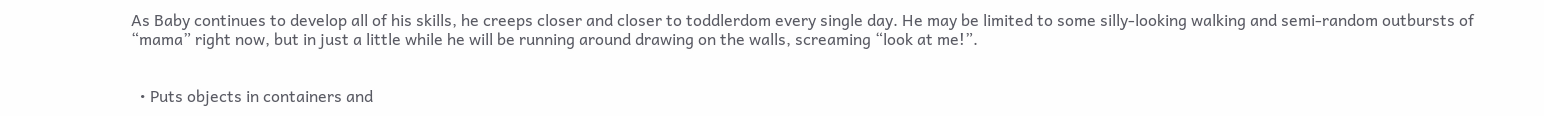As Baby continues to develop all of his skills, he creeps closer and closer to toddlerdom every single day. He may be limited to some silly-looking walking and semi-random outbursts of “mama” right now, but in just a little while he will be running around drawing on the walls, screaming “look at me!”.


  • Puts objects in containers and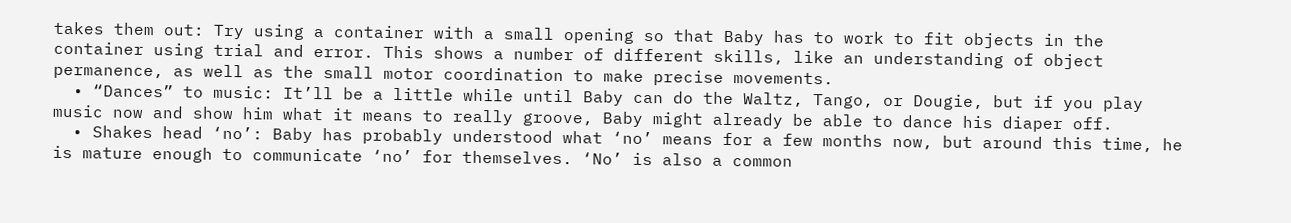takes them out: Try using a container with a small opening so that Baby has to work to fit objects in the container using trial and error. This shows a number of different skills, like an understanding of object permanence, as well as the small motor coordination to make precise movements.
  • “Dances” to music: It’ll be a little while until Baby can do the Waltz, Tango, or Dougie, but if you play music now and show him what it means to really groove, Baby might already be able to dance his diaper off.
  • Shakes head ‘no’: Baby has probably understood what ‘no’ means for a few months now, but around this time, he is mature enough to communicate ‘no’ for themselves. ‘No’ is also a common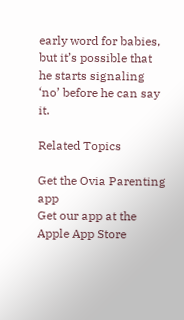early word for babies, but it’s possible that he starts signaling ‘no’ before he can say it.

Related Topics

Get the Ovia Parenting app
Get our app at the Apple App Store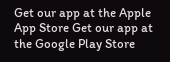Get our app at the Apple App Store Get our app at the Google Play Store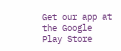Get our app at the Google Play Store